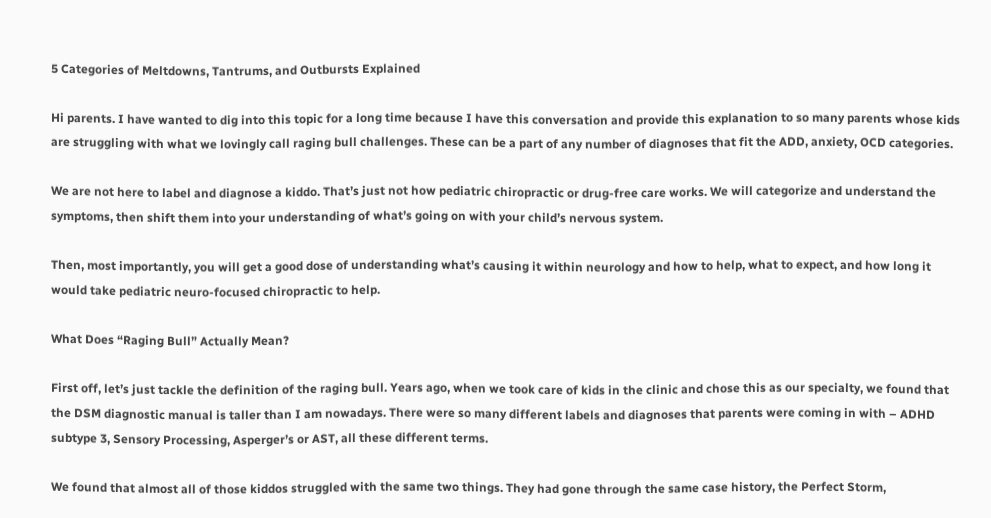5 Categories of Meltdowns, Tantrums, and Outbursts Explained

Hi parents. I have wanted to dig into this topic for a long time because I have this conversation and provide this explanation to so many parents whose kids are struggling with what we lovingly call raging bull challenges. These can be a part of any number of diagnoses that fit the ADD, anxiety, OCD categories.

We are not here to label and diagnose a kiddo. That’s just not how pediatric chiropractic or drug-free care works. We will categorize and understand the symptoms, then shift them into your understanding of what’s going on with your child’s nervous system.

Then, most importantly, you will get a good dose of understanding what’s causing it within neurology and how to help, what to expect, and how long it would take pediatric neuro-focused chiropractic to help.

What Does “Raging Bull” Actually Mean?

First off, let’s just tackle the definition of the raging bull. Years ago, when we took care of kids in the clinic and chose this as our specialty, we found that the DSM diagnostic manual is taller than I am nowadays. There were so many different labels and diagnoses that parents were coming in with – ADHD subtype 3, Sensory Processing, Asperger’s or AST, all these different terms.

We found that almost all of those kiddos struggled with the same two things. They had gone through the same case history, the Perfect Storm,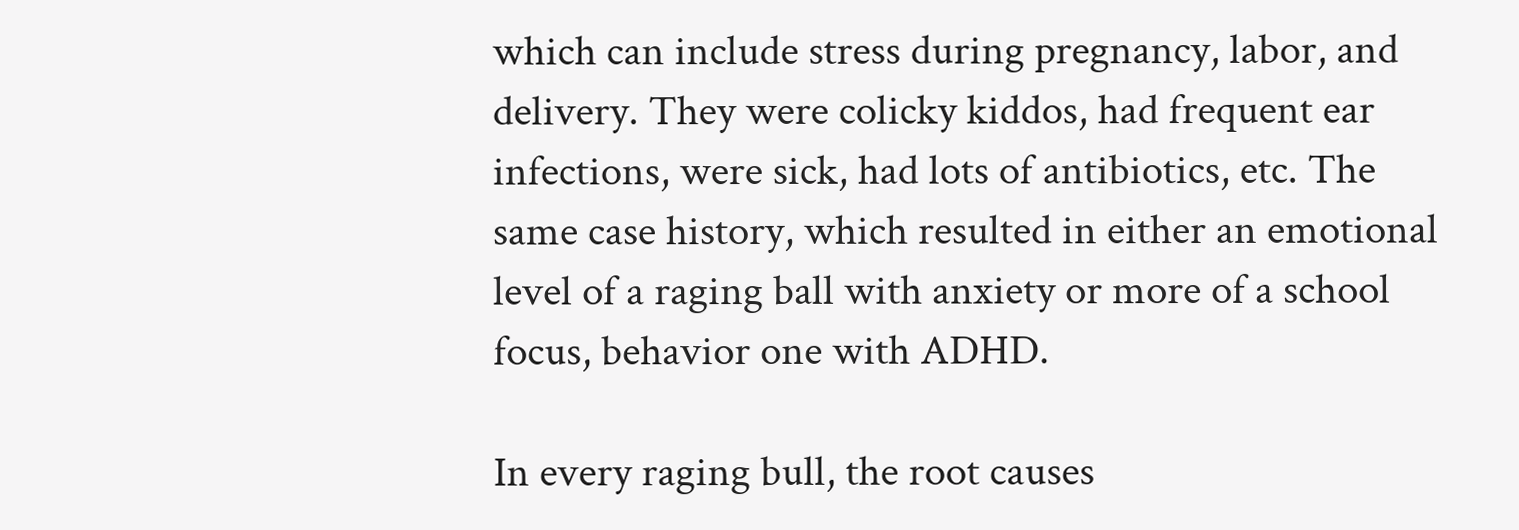which can include stress during pregnancy, labor, and delivery. They were colicky kiddos, had frequent ear infections, were sick, had lots of antibiotics, etc. The same case history, which resulted in either an emotional level of a raging ball with anxiety or more of a school focus, behavior one with ADHD.

In every raging bull, the root causes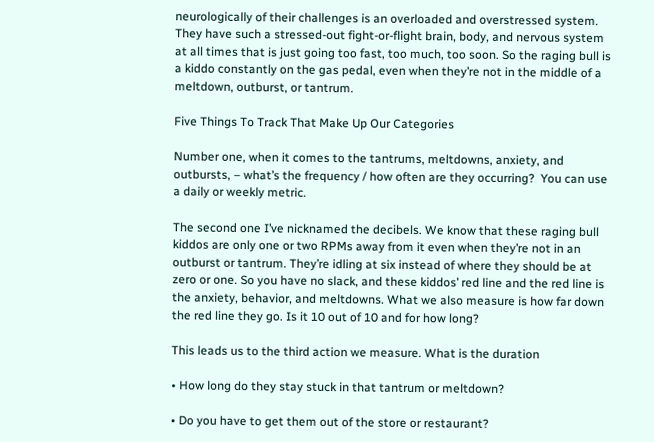neurologically of their challenges is an overloaded and overstressed system. They have such a stressed-out fight-or-flight brain, body, and nervous system at all times that is just going too fast, too much, too soon. So the raging bull is a kiddo constantly on the gas pedal, even when they’re not in the middle of a meltdown, outburst, or tantrum.

Five Things To Track That Make Up Our Categories

Number one, when it comes to the tantrums, meltdowns, anxiety, and outbursts, – what’s the frequency / how often are they occurring?  You can use a daily or weekly metric.

The second one I’ve nicknamed the decibels. We know that these raging bull kiddos are only one or two RPMs away from it even when they’re not in an outburst or tantrum. They’re idling at six instead of where they should be at zero or one. So you have no slack, and these kiddos’ red line and the red line is the anxiety, behavior, and meltdowns. What we also measure is how far down the red line they go. Is it 10 out of 10 and for how long?

This leads us to the third action we measure. What is the duration

• How long do they stay stuck in that tantrum or meltdown?

• Do you have to get them out of the store or restaurant?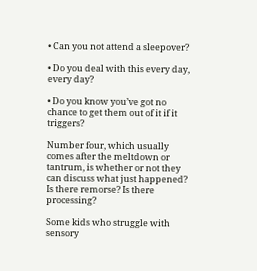• Can you not attend a sleepover?

• Do you deal with this every day, every day?

• Do you know you’ve got no chance to get them out of it if it triggers?

Number four, which usually comes after the meltdown or tantrum, is whether or not they can discuss what just happened? Is there remorse? Is there processing?

Some kids who struggle with sensory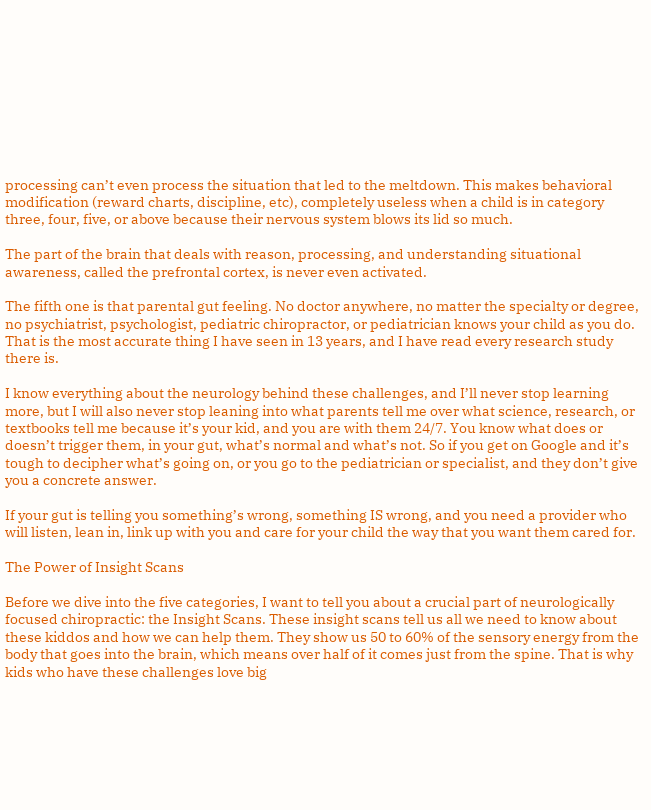processing can’t even process the situation that led to the meltdown. This makes behavioral modification (reward charts, discipline, etc), completely useless when a child is in category three, four, five, or above because their nervous system blows its lid so much.

The part of the brain that deals with reason, processing, and understanding situational awareness, called the prefrontal cortex, is never even activated.

The fifth one is that parental gut feeling. No doctor anywhere, no matter the specialty or degree, no psychiatrist, psychologist, pediatric chiropractor, or pediatrician knows your child as you do. That is the most accurate thing I have seen in 13 years, and I have read every research study there is.

I know everything about the neurology behind these challenges, and I’ll never stop learning more, but I will also never stop leaning into what parents tell me over what science, research, or textbooks tell me because it’s your kid, and you are with them 24/7. You know what does or doesn’t trigger them, in your gut, what’s normal and what’s not. So if you get on Google and it’s tough to decipher what’s going on, or you go to the pediatrician or specialist, and they don’t give you a concrete answer.

If your gut is telling you something’s wrong, something IS wrong, and you need a provider who will listen, lean in, link up with you and care for your child the way that you want them cared for.

The Power of Insight Scans

Before we dive into the five categories, I want to tell you about a crucial part of neurologically focused chiropractic: the Insight Scans. These insight scans tell us all we need to know about these kiddos and how we can help them. They show us 50 to 60% of the sensory energy from the body that goes into the brain, which means over half of it comes just from the spine. That is why kids who have these challenges love big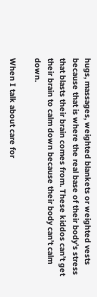hugs, massages, weighted blankets or weighted vests because that is where the real base of their body’s stress that blasts their brain comes from. These kiddos can’t get their brain to calm down because their body can’t calm down.

When I talk about care for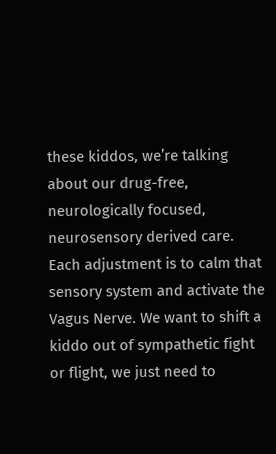these kiddos, we’re talking about our drug-free, neurologically focused, neurosensory derived care. Each adjustment is to calm that sensory system and activate the Vagus Nerve. We want to shift a kiddo out of sympathetic fight or flight, we just need to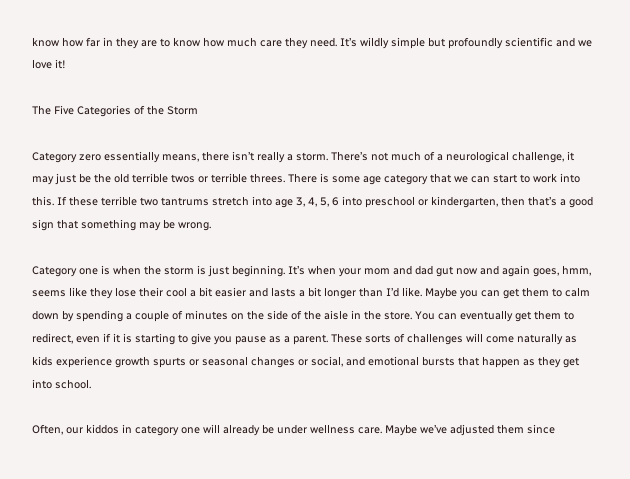know how far in they are to know how much care they need. It’s wildly simple but profoundly scientific and we love it!

The Five Categories of the Storm

Category zero essentially means, there isn’t really a storm. There’s not much of a neurological challenge, it may just be the old terrible twos or terrible threes. There is some age category that we can start to work into this. If these terrible two tantrums stretch into age 3, 4, 5, 6 into preschool or kindergarten, then that’s a good sign that something may be wrong.

Category one is when the storm is just beginning. It’s when your mom and dad gut now and again goes, hmm, seems like they lose their cool a bit easier and lasts a bit longer than I’d like. Maybe you can get them to calm down by spending a couple of minutes on the side of the aisle in the store. You can eventually get them to redirect, even if it is starting to give you pause as a parent. These sorts of challenges will come naturally as kids experience growth spurts or seasonal changes or social, and emotional bursts that happen as they get into school.

Often, our kiddos in category one will already be under wellness care. Maybe we’ve adjusted them since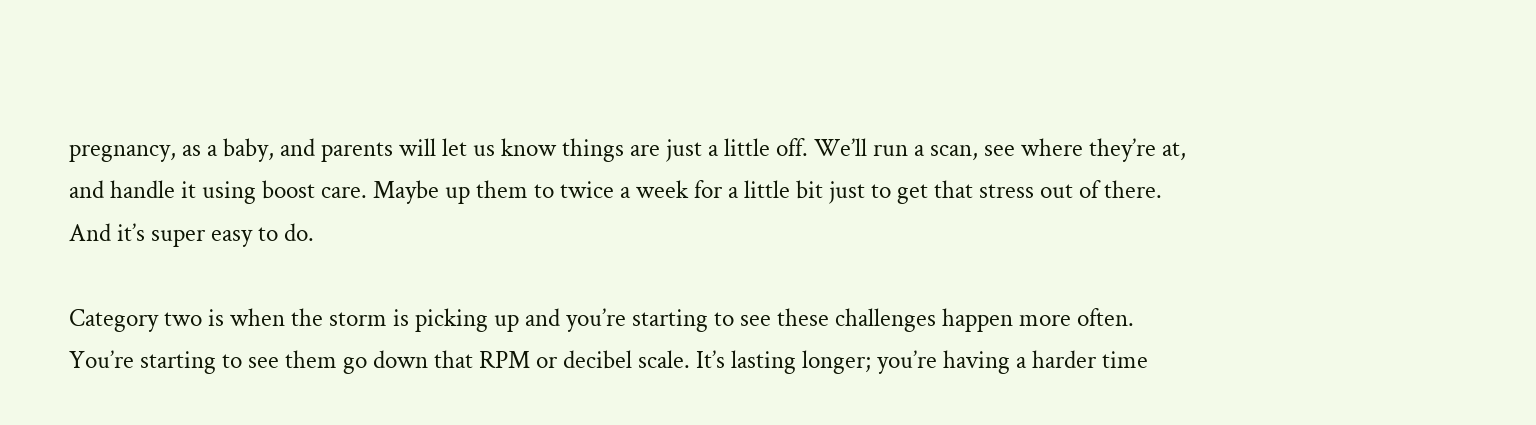pregnancy, as a baby, and parents will let us know things are just a little off. We’ll run a scan, see where they’re at, and handle it using boost care. Maybe up them to twice a week for a little bit just to get that stress out of there. And it’s super easy to do.

Category two is when the storm is picking up and you’re starting to see these challenges happen more often. You’re starting to see them go down that RPM or decibel scale. It’s lasting longer; you’re having a harder time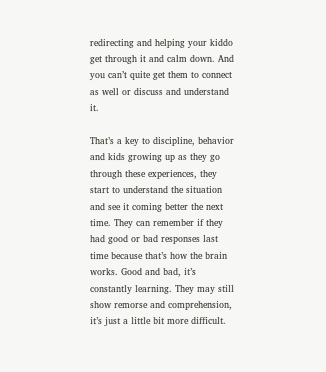redirecting and helping your kiddo get through it and calm down. And you can’t quite get them to connect as well or discuss and understand it.

That’s a key to discipline, behavior and kids growing up as they go through these experiences, they start to understand the situation and see it coming better the next time. They can remember if they had good or bad responses last time because that’s how the brain works. Good and bad, it’s constantly learning. They may still show remorse and comprehension, it’s just a little bit more difficult.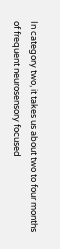In category two, it takes us about two to four months of frequent neurosensory focused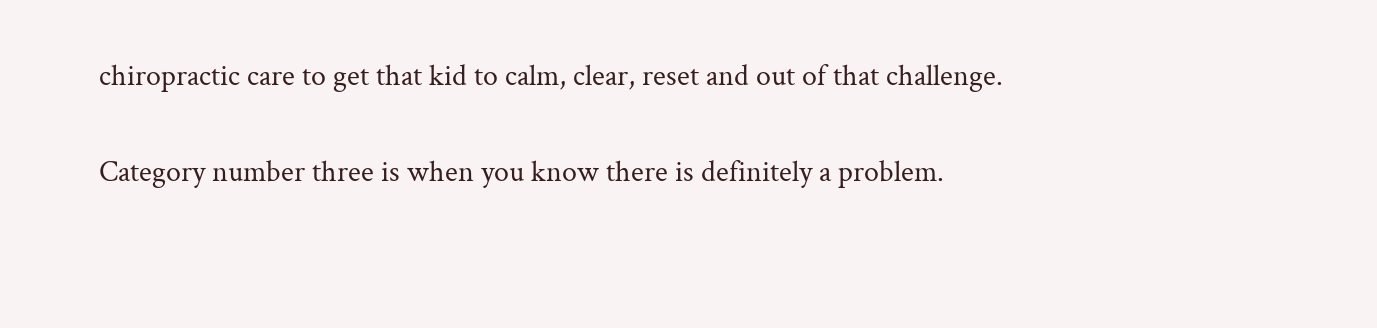chiropractic care to get that kid to calm, clear, reset and out of that challenge.

Category number three is when you know there is definitely a problem.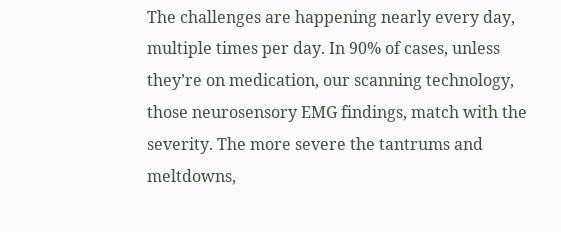The challenges are happening nearly every day, multiple times per day. In 90% of cases, unless they’re on medication, our scanning technology, those neurosensory EMG findings, match with the severity. The more severe the tantrums and meltdowns,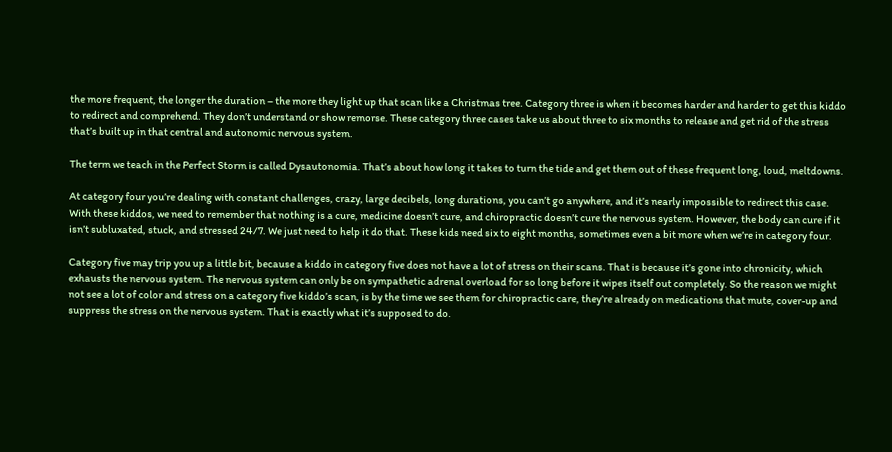the more frequent, the longer the duration – the more they light up that scan like a Christmas tree. Category three is when it becomes harder and harder to get this kiddo to redirect and comprehend. They don’t understand or show remorse. These category three cases take us about three to six months to release and get rid of the stress that’s built up in that central and autonomic nervous system.

The term we teach in the Perfect Storm is called Dysautonomia. That’s about how long it takes to turn the tide and get them out of these frequent long, loud, meltdowns.

At category four you’re dealing with constant challenges, crazy, large decibels, long durations, you can’t go anywhere, and it’s nearly impossible to redirect this case. With these kiddos, we need to remember that nothing is a cure, medicine doesn’t cure, and chiropractic doesn’t cure the nervous system. However, the body can cure if it isn’t subluxated, stuck, and stressed 24/7. We just need to help it do that. These kids need six to eight months, sometimes even a bit more when we’re in category four.

Category five may trip you up a little bit, because a kiddo in category five does not have a lot of stress on their scans. That is because it’s gone into chronicity, which exhausts the nervous system. The nervous system can only be on sympathetic adrenal overload for so long before it wipes itself out completely. So the reason we might not see a lot of color and stress on a category five kiddo’s scan, is by the time we see them for chiropractic care, they’re already on medications that mute, cover-up and suppress the stress on the nervous system. That is exactly what it’s supposed to do.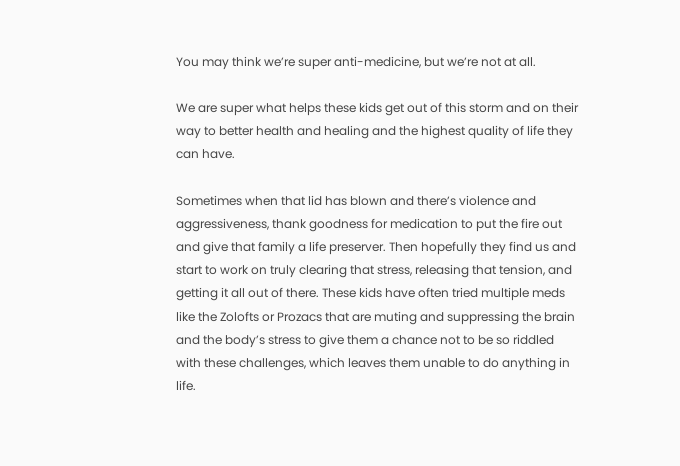You may think we’re super anti-medicine, but we’re not at all.

We are super what helps these kids get out of this storm and on their way to better health and healing and the highest quality of life they can have.

Sometimes when that lid has blown and there’s violence and aggressiveness, thank goodness for medication to put the fire out and give that family a life preserver. Then hopefully they find us and start to work on truly clearing that stress, releasing that tension, and getting it all out of there. These kids have often tried multiple meds like the Zolofts or Prozacs that are muting and suppressing the brain and the body’s stress to give them a chance not to be so riddled with these challenges, which leaves them unable to do anything in life.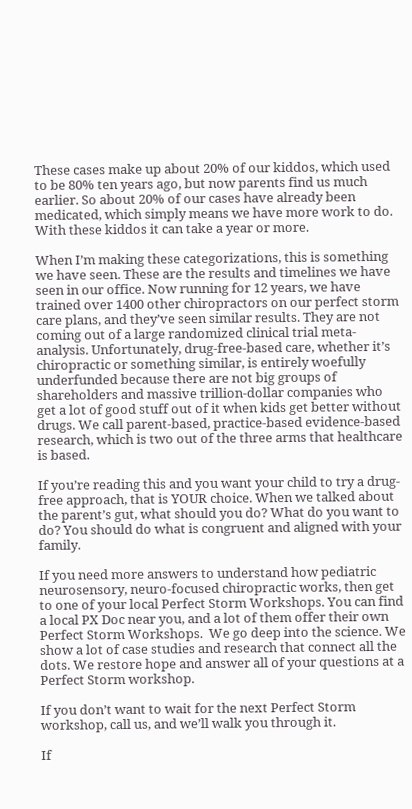These cases make up about 20% of our kiddos, which used to be 80% ten years ago, but now parents find us much earlier. So about 20% of our cases have already been medicated, which simply means we have more work to do. With these kiddos it can take a year or more.

When I’m making these categorizations, this is something we have seen. These are the results and timelines we have seen in our office. Now running for 12 years, we have trained over 1400 other chiropractors on our perfect storm care plans, and they’ve seen similar results. They are not coming out of a large randomized clinical trial meta-analysis. Unfortunately, drug-free-based care, whether it’s chiropractic or something similar, is entirely woefully underfunded because there are not big groups of shareholders and massive trillion-dollar companies who get a lot of good stuff out of it when kids get better without drugs. We call parent-based, practice-based evidence-based research, which is two out of the three arms that healthcare is based.

If you’re reading this and you want your child to try a drug-free approach, that is YOUR choice. When we talked about the parent’s gut, what should you do? What do you want to do? You should do what is congruent and aligned with your family.

If you need more answers to understand how pediatric neurosensory, neuro-focused chiropractic works, then get to one of your local Perfect Storm Workshops. You can find a local PX Doc near you, and a lot of them offer their own Perfect Storm Workshops.  We go deep into the science. We show a lot of case studies and research that connect all the dots. We restore hope and answer all of your questions at a Perfect Storm workshop.

If you don’t want to wait for the next Perfect Storm workshop, call us, and we’ll walk you through it.

If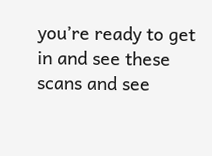you’re ready to get in and see these scans and see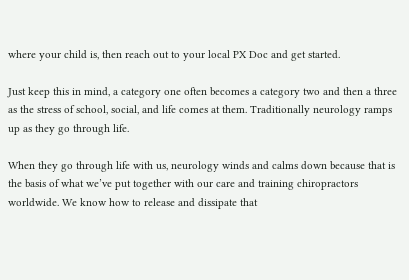where your child is, then reach out to your local PX Doc and get started.

Just keep this in mind, a category one often becomes a category two and then a three as the stress of school, social, and life comes at them. Traditionally neurology ramps up as they go through life.

When they go through life with us, neurology winds and calms down because that is the basis of what we’ve put together with our care and training chiropractors worldwide. We know how to release and dissipate that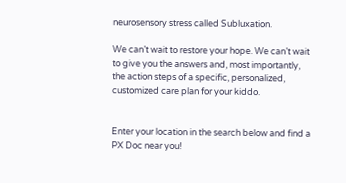neurosensory stress called Subluxation.

We can’t wait to restore your hope. We can’t wait to give you the answers and, most importantly, the action steps of a specific, personalized, customized care plan for your kiddo.


Enter your location in the search below and find a PX Doc near you!